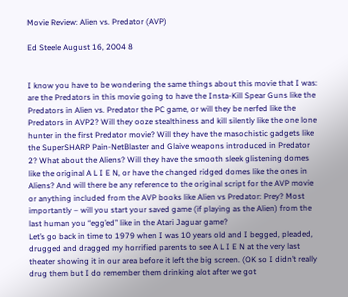Movie Review: Alien vs. Predator (AVP)

Ed Steele August 16, 2004 8


I know you have to be wondering the same things about this movie that I was: are the Predators in this movie going to have the Insta-Kill Spear Guns like the Predators in Alien vs. Predator the PC game, or will they be nerfed like the Predators in AVP2? Will they ooze stealthiness and kill silently like the one lone hunter in the first Predator movie? Will they have the masochistic gadgets like the SuperSHARP Pain-NetBlaster and Glaive weapons introduced in Predator 2? What about the Aliens? Will they have the smooth sleek glistening domes like the original A L I E N, or have the changed ridged domes like the ones in Aliens? And will there be any reference to the original script for the AVP movie or anything included from the AVP books like Alien vs Predator: Prey? Most importantly – will you start your saved game (if playing as the Alien) from the last human you “egg’ed” like in the Atari Jaguar game?
Let’s go back in time to 1979 when I was 10 years old and I begged, pleaded, drugged and dragged my horrified parents to see A L I E N at the very last theater showing it in our area before it left the big screen. (OK so I didn’t really drug them but I do remember them drinking alot after we got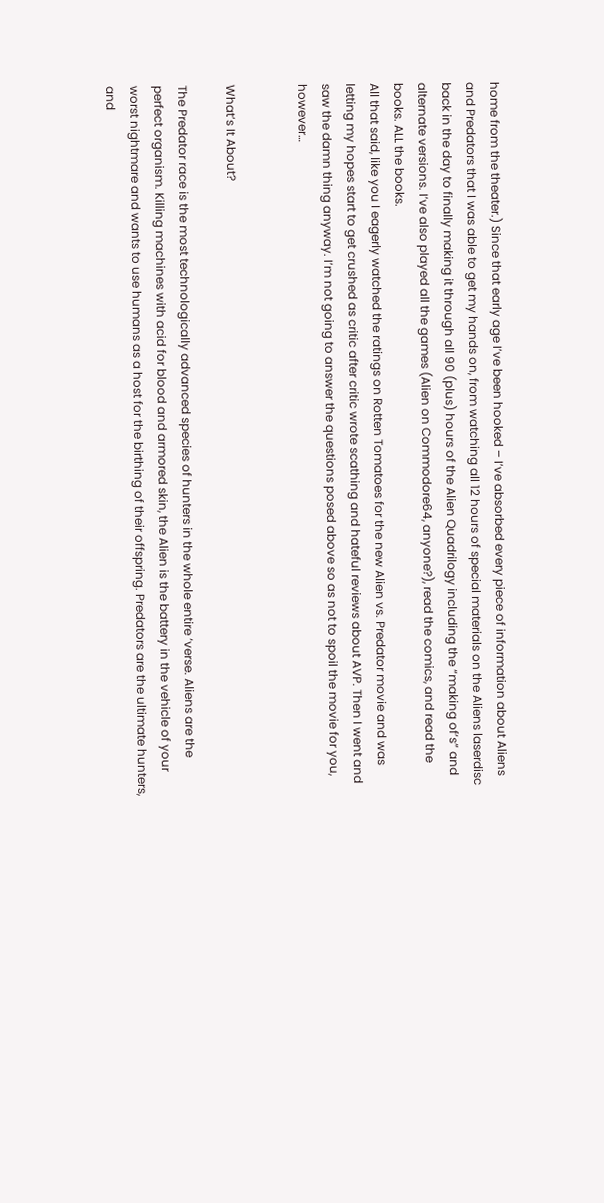home from the theater.) Since that early age I’ve been hooked – I’ve absorbed every piece of information about Aliens and Predators that I was able to get my hands on, from watching all 12 hours of special materials on the Aliens laserdisc back in the day to finally making it through all 90 (plus) hours of the Alien Quadrilogy including the “making of’s” and alternate versions. I’ve also played all the games (Alien on Commodore64, anyone?), read the comics, and read the books. ALL the books.
All that said, like you I eagerly watched the ratings on Rotten Tomatoes for the new Alien vs. Predator movie and was letting my hopes start to get crushed as critic after critic wrote scathing and hateful reviews about AVP. Then I went and saw the damn thing anyway. I’m not going to answer the questions posed above so as not to spoil the movie for you, however…


What’s It About?

The Predator race is the most technologically advanced species of hunters in the whole entire ‘verse. Aliens are the perfect organism. Killing machines with acid for blood and armored skin, the Alien is the battery in the vehicle of your worst nightmare and wants to use humans as a host for the birthing of their offspring. Predators are the ultimate hunters, and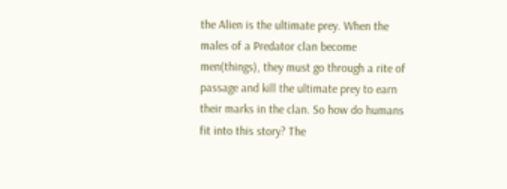the Alien is the ultimate prey. When the males of a Predator clan become men(things), they must go through a rite of passage and kill the ultimate prey to earn their marks in the clan. So how do humans fit into this story? The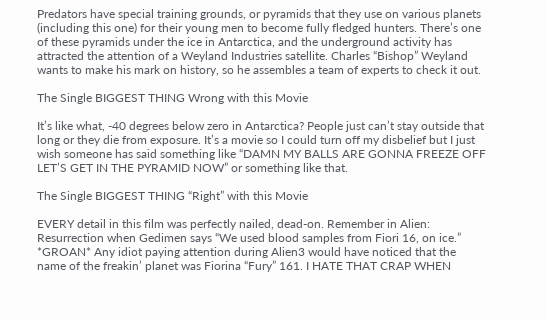Predators have special training grounds, or pyramids that they use on various planets (including this one) for their young men to become fully fledged hunters. There’s one of these pyramids under the ice in Antarctica, and the underground activity has attracted the attention of a Weyland Industries satellite. Charles “Bishop” Weyland wants to make his mark on history, so he assembles a team of experts to check it out.

The Single BIGGEST THING Wrong with this Movie

It’s like what, -40 degrees below zero in Antarctica? People just can’t stay outside that long or they die from exposure. It’s a movie so I could turn off my disbelief but I just wish someone has said something like “DAMN MY BALLS ARE GONNA FREEZE OFF LET’S GET IN THE PYRAMID NOW” or something like that.

The Single BIGGEST THING “Right” with this Movie

EVERY detail in this film was perfectly nailed, dead-on. Remember in Alien: Resurrection when Gedimen says “We used blood samples from Fiori 16, on ice.” *GROAN* Any idiot paying attention during Alien3 would have noticed that the name of the freakin’ planet was Fiorina “Fury” 161. I HATE THAT CRAP WHEN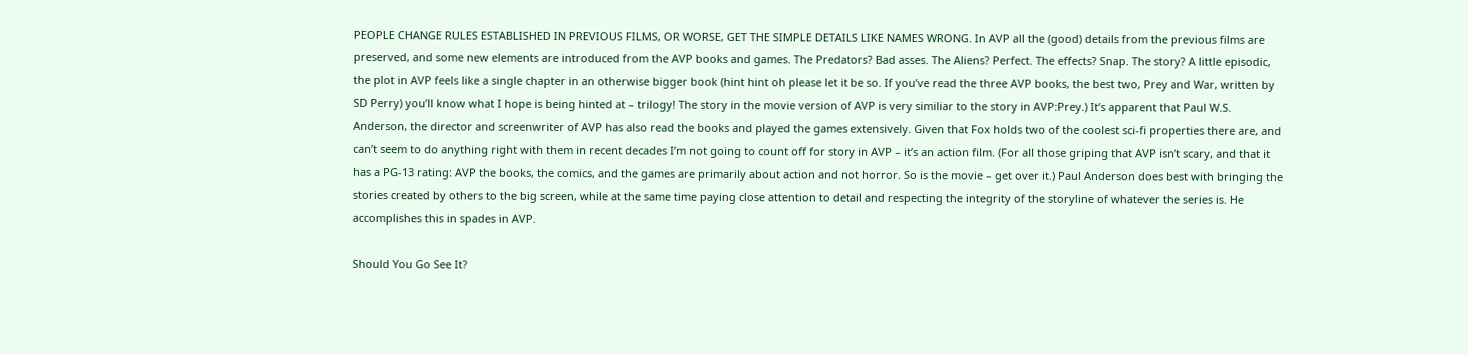PEOPLE CHANGE RULES ESTABLISHED IN PREVIOUS FILMS, OR WORSE, GET THE SIMPLE DETAILS LIKE NAMES WRONG. In AVP all the (good) details from the previous films are preserved, and some new elements are introduced from the AVP books and games. The Predators? Bad asses. The Aliens? Perfect. The effects? Snap. The story? A little episodic, the plot in AVP feels like a single chapter in an otherwise bigger book (hint hint oh please let it be so. If you’ve read the three AVP books, the best two, Prey and War, written by SD Perry) you’ll know what I hope is being hinted at – trilogy! The story in the movie version of AVP is very similiar to the story in AVP:Prey.) It’s apparent that Paul W.S. Anderson, the director and screenwriter of AVP has also read the books and played the games extensively. Given that Fox holds two of the coolest sci-fi properties there are, and can’t seem to do anything right with them in recent decades I’m not going to count off for story in AVP – it’s an action film. (For all those griping that AVP isn’t scary, and that it has a PG-13 rating: AVP the books, the comics, and the games are primarily about action and not horror. So is the movie – get over it.) Paul Anderson does best with bringing the stories created by others to the big screen, while at the same time paying close attention to detail and respecting the integrity of the storyline of whatever the series is. He accomplishes this in spades in AVP.

Should You Go See It?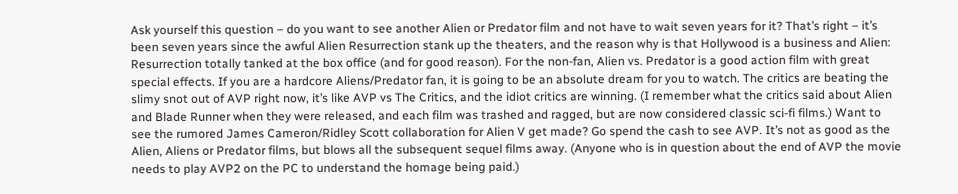Ask yourself this question – do you want to see another Alien or Predator film and not have to wait seven years for it? That’s right – it’s been seven years since the awful Alien Resurrection stank up the theaters, and the reason why is that Hollywood is a business and Alien: Resurrection totally tanked at the box office (and for good reason). For the non-fan, Alien vs. Predator is a good action film with great special effects. If you are a hardcore Aliens/Predator fan, it is going to be an absolute dream for you to watch. The critics are beating the slimy snot out of AVP right now, it’s like AVP vs The Critics, and the idiot critics are winning. (I remember what the critics said about Alien and Blade Runner when they were released, and each film was trashed and ragged, but are now considered classic sci-fi films.) Want to see the rumored James Cameron/Ridley Scott collaboration for Alien V get made? Go spend the cash to see AVP. It’s not as good as the Alien, Aliens or Predator films, but blows all the subsequent sequel films away. (Anyone who is in question about the end of AVP the movie needs to play AVP2 on the PC to understand the homage being paid.)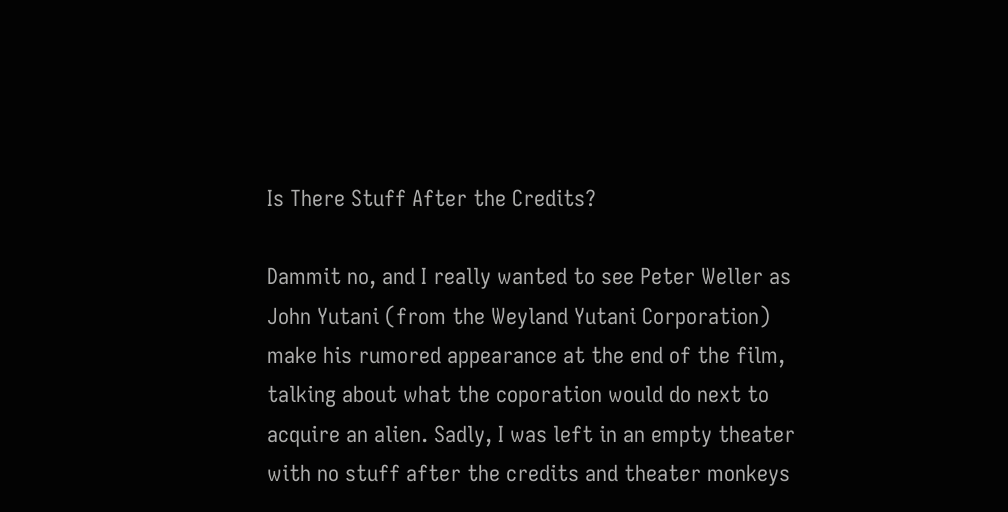Is There Stuff After the Credits?

Dammit no, and I really wanted to see Peter Weller as John Yutani (from the Weyland Yutani Corporation) make his rumored appearance at the end of the film, talking about what the coporation would do next to acquire an alien. Sadly, I was left in an empty theater with no stuff after the credits and theater monkeys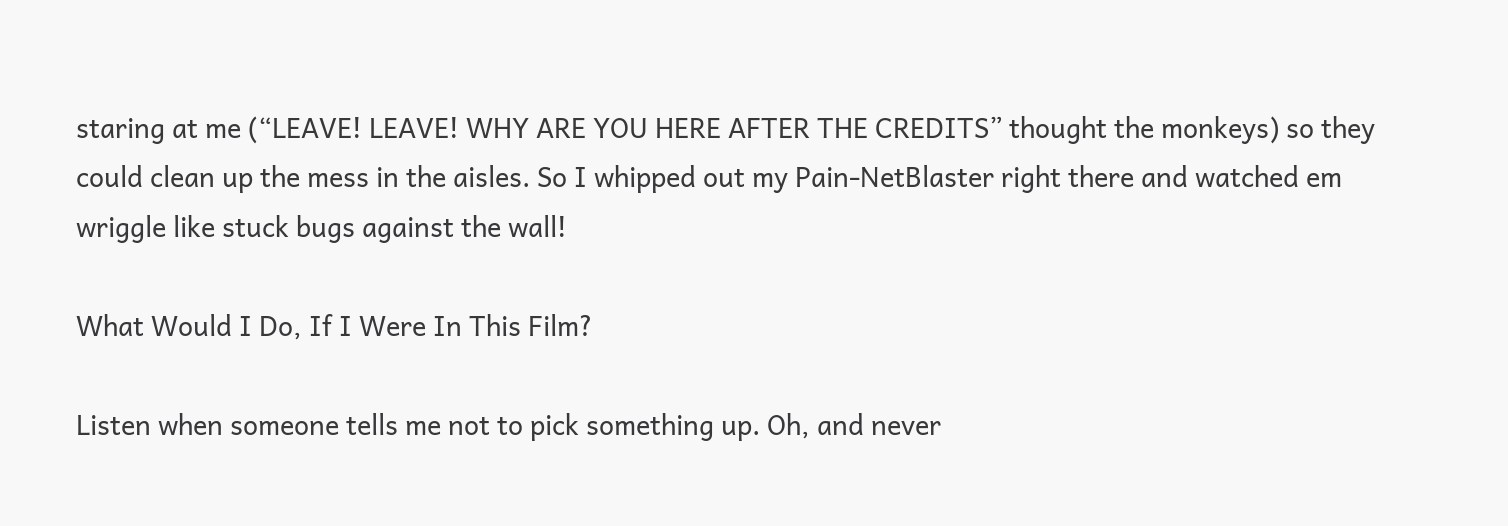staring at me (“LEAVE! LEAVE! WHY ARE YOU HERE AFTER THE CREDITS” thought the monkeys) so they could clean up the mess in the aisles. So I whipped out my Pain-NetBlaster right there and watched em wriggle like stuck bugs against the wall!

What Would I Do, If I Were In This Film?

Listen when someone tells me not to pick something up. Oh, and never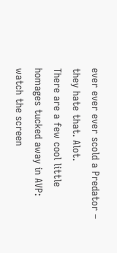ever ever ever scold a Predator – they hate that. Alot.
There are a few cool little homages tucked away in AVP: watch the screen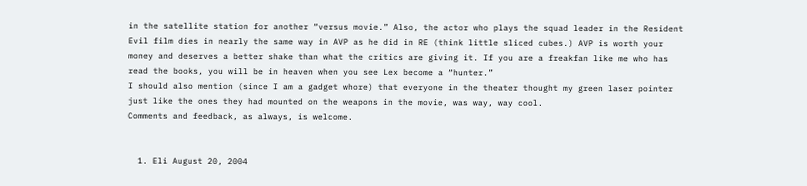in the satellite station for another “versus movie.” Also, the actor who plays the squad leader in the Resident Evil film dies in nearly the same way in AVP as he did in RE (think little sliced cubes.) AVP is worth your money and deserves a better shake than what the critics are giving it. If you are a freakfan like me who has read the books, you will be in heaven when you see Lex become a “hunter.”
I should also mention (since I am a gadget whore) that everyone in the theater thought my green laser pointer just like the ones they had mounted on the weapons in the movie, was way, way cool.
Comments and feedback, as always, is welcome.


  1. Eli August 20, 2004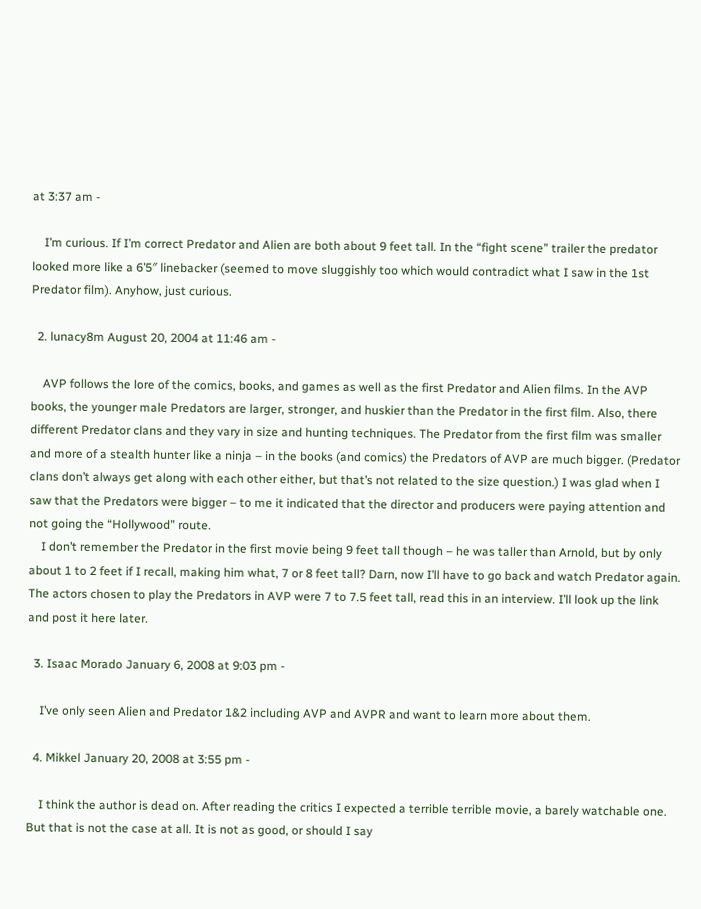at 3:37 am -

    I’m curious. If I’m correct Predator and Alien are both about 9 feet tall. In the “fight scene” trailer the predator looked more like a 6’5″ linebacker (seemed to move sluggishly too which would contradict what I saw in the 1st Predator film). Anyhow, just curious.

  2. lunacy8m August 20, 2004 at 11:46 am -

    AVP follows the lore of the comics, books, and games as well as the first Predator and Alien films. In the AVP books, the younger male Predators are larger, stronger, and huskier than the Predator in the first film. Also, there different Predator clans and they vary in size and hunting techniques. The Predator from the first film was smaller and more of a stealth hunter like a ninja – in the books (and comics) the Predators of AVP are much bigger. (Predator clans don’t always get along with each other either, but that’s not related to the size question.) I was glad when I saw that the Predators were bigger – to me it indicated that the director and producers were paying attention and not going the “Hollywood” route.
    I don’t remember the Predator in the first movie being 9 feet tall though – he was taller than Arnold, but by only about 1 to 2 feet if I recall, making him what, 7 or 8 feet tall? Darn, now I’ll have to go back and watch Predator again.  The actors chosen to play the Predators in AVP were 7 to 7.5 feet tall, read this in an interview. I’ll look up the link and post it here later.

  3. Isaac Morado January 6, 2008 at 9:03 pm -

    I’ve only seen Alien and Predator 1&2 including AVP and AVPR and want to learn more about them.

  4. Mikkel January 20, 2008 at 3:55 pm -

    I think the author is dead on. After reading the critics I expected a terrible terrible movie, a barely watchable one. But that is not the case at all. It is not as good, or should I say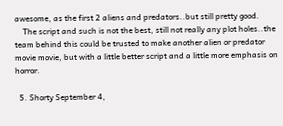awesome, as the first 2 aliens and predators..but still pretty good.
    The script and such is not the best, still not really any plot holes..the team behind this could be trusted to make another alien or predator movie movie, but with a little better script and a little more emphasis on horror.

  5. Shorty September 4,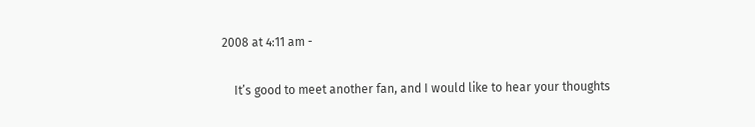2008 at 4:11 am -

    It’s good to meet another fan, and I would like to hear your thoughts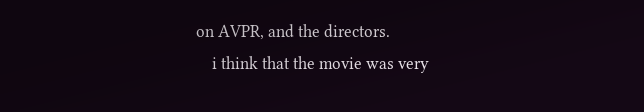on AVPR, and the directors.
    i think that the movie was very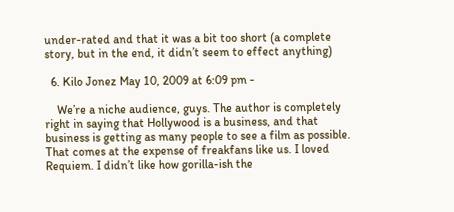under-rated and that it was a bit too short (a complete story, but in the end, it didn’t seem to effect anything)

  6. Kilo Jonez May 10, 2009 at 6:09 pm -

    We’re a niche audience, guys. The author is completely right in saying that Hollywood is a business, and that business is getting as many people to see a film as possible. That comes at the expense of freakfans like us. I loved Requiem. I didn’t like how gorilla-ish the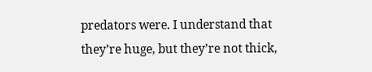predators were. I understand that they’re huge, but they’re not thick,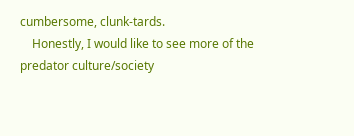cumbersome, clunk-tards.
    Honestly, I would like to see more of the predator culture/society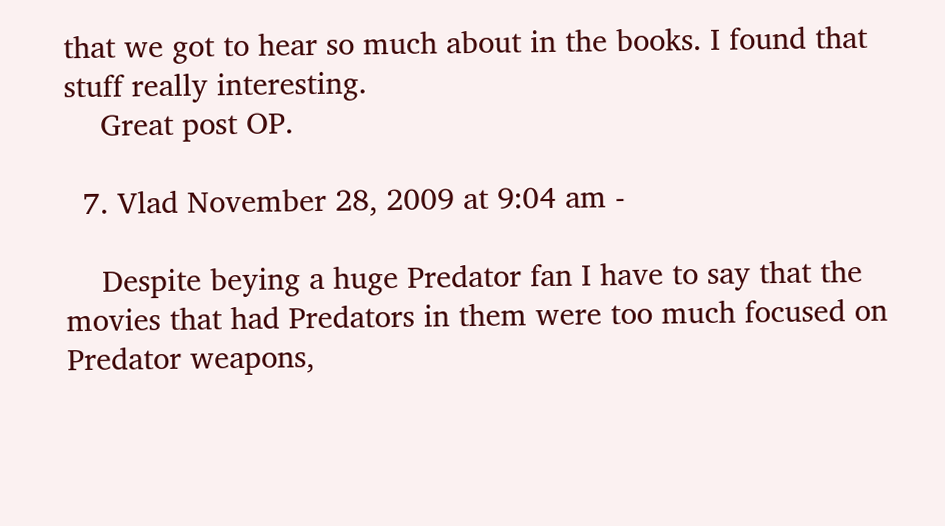that we got to hear so much about in the books. I found that stuff really interesting.
    Great post OP.

  7. Vlad November 28, 2009 at 9:04 am -

    Despite beying a huge Predator fan I have to say that the movies that had Predators in them were too much focused on Predator weapons,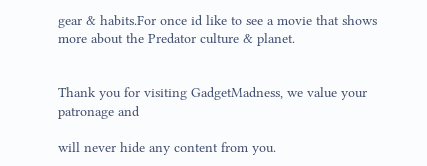gear & habits.For once id like to see a movie that shows more about the Predator culture & planet.


Thank you for visiting GadgetMadness, we value your patronage and

will never hide any content from you.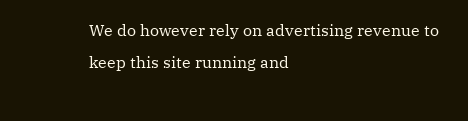We do however rely on advertising revenue to keep this site running and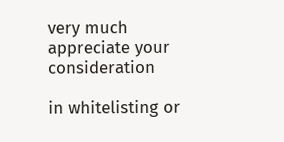very much appreciate your consideration

in whitelisting or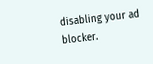disabling your ad blocker.